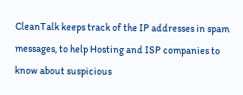CleanTalk keeps track of the IP addresses in spam messages, to help Hosting and ISP companies to know about suspicious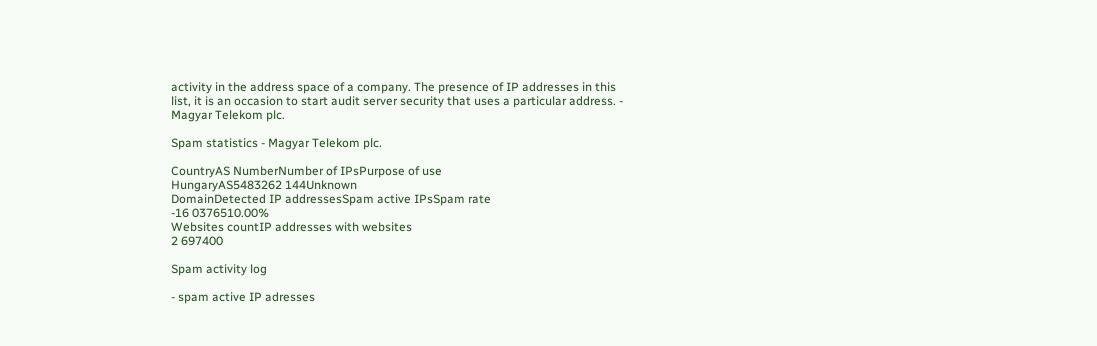activity in the address space of a company. The presence of IP addresses in this list, it is an occasion to start audit server security that uses a particular address. - Magyar Telekom plc.

Spam statistics - Magyar Telekom plc.

CountryAS NumberNumber of IPsPurpose of use
HungaryAS5483262 144Unknown
DomainDetected IP addressesSpam active IPsSpam rate
-16 0376510.00%
Websites countIP addresses with websites
2 697400

Spam activity log

- spam active IP adresses